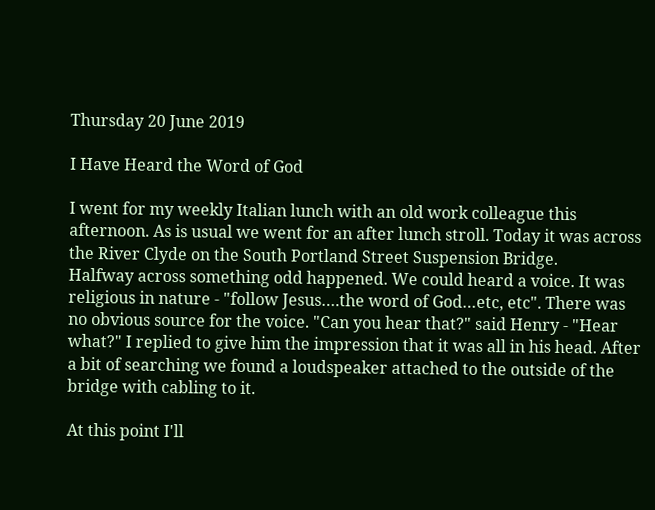Thursday 20 June 2019

I Have Heard the Word of God

I went for my weekly Italian lunch with an old work colleague this afternoon. As is usual we went for an after lunch stroll. Today it was across the River Clyde on the South Portland Street Suspension Bridge.
Halfway across something odd happened. We could heard a voice. It was religious in nature - "follow Jesus….the word of God…etc, etc". There was no obvious source for the voice. "Can you hear that?" said Henry - "Hear what?" I replied to give him the impression that it was all in his head. After a bit of searching we found a loudspeaker attached to the outside of the bridge with cabling to it.

At this point I'll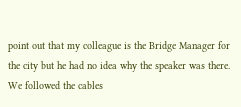point out that my colleague is the Bridge Manager for the city but he had no idea why the speaker was there. We followed the cables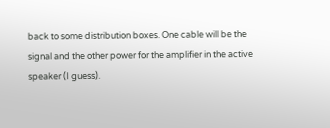back to some distribution boxes. One cable will be the signal and the other power for the amplifier in the active speaker (I guess).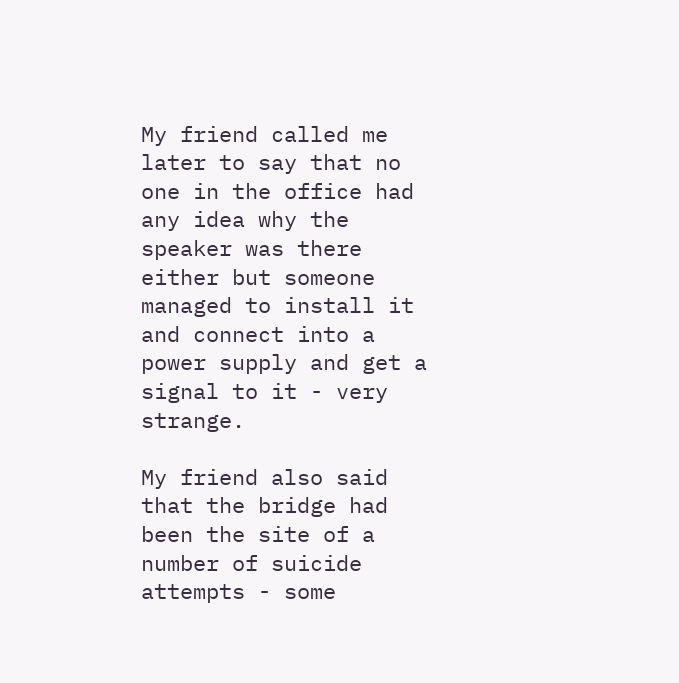My friend called me later to say that no one in the office had any idea why the speaker was there either but someone managed to install it and connect into a power supply and get a signal to it - very strange.

My friend also said that the bridge had been the site of a number of suicide attempts - some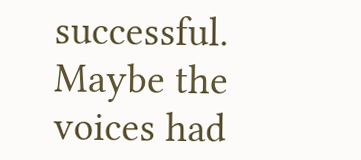successful. Maybe the voices had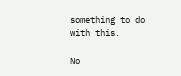something to do with this.

No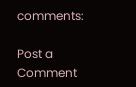comments:

Post a Comment